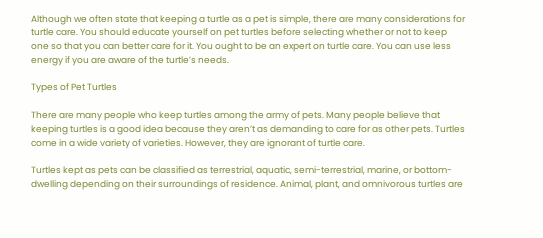Although we often state that keeping a turtle as a pet is simple, there are many considerations for turtle care. You should educate yourself on pet turtles before selecting whether or not to keep one so that you can better care for it. You ought to be an expert on turtle care. You can use less energy if you are aware of the turtle’s needs.

Types of Pet Turtles

There are many people who keep turtles among the army of pets. Many people believe that keeping turtles is a good idea because they aren’t as demanding to care for as other pets. Turtles come in a wide variety of varieties. However, they are ignorant of turtle care.

Turtles kept as pets can be classified as terrestrial, aquatic, semi-terrestrial, marine, or bottom-dwelling depending on their surroundings of residence. Animal, plant, and omnivorous turtles are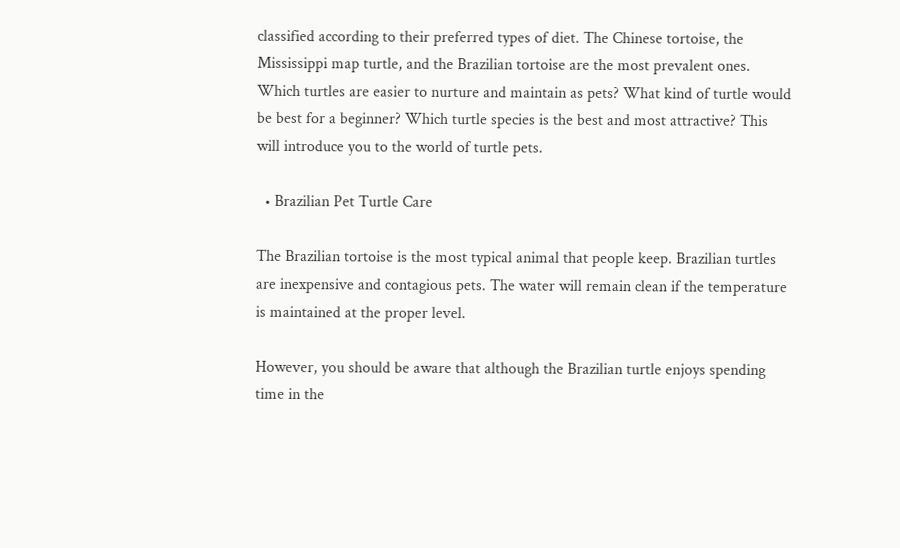classified according to their preferred types of diet. The Chinese tortoise, the Mississippi map turtle, and the Brazilian tortoise are the most prevalent ones.
Which turtles are easier to nurture and maintain as pets? What kind of turtle would be best for a beginner? Which turtle species is the best and most attractive? This will introduce you to the world of turtle pets.

  • Brazilian Pet Turtle Care

The Brazilian tortoise is the most typical animal that people keep. Brazilian turtles are inexpensive and contagious pets. The water will remain clean if the temperature is maintained at the proper level.

However, you should be aware that although the Brazilian turtle enjoys spending time in the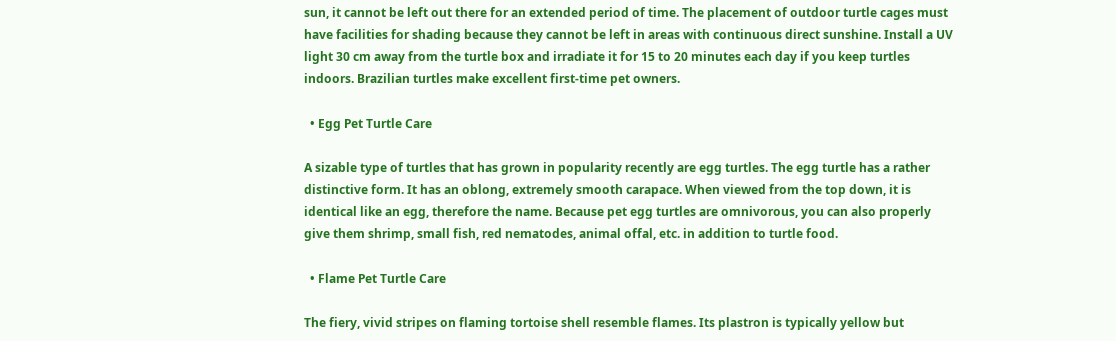sun, it cannot be left out there for an extended period of time. The placement of outdoor turtle cages must have facilities for shading because they cannot be left in areas with continuous direct sunshine. Install a UV light 30 cm away from the turtle box and irradiate it for 15 to 20 minutes each day if you keep turtles indoors. Brazilian turtles make excellent first-time pet owners.

  • Egg Pet Turtle Care

A sizable type of turtles that has grown in popularity recently are egg turtles. The egg turtle has a rather distinctive form. It has an oblong, extremely smooth carapace. When viewed from the top down, it is identical like an egg, therefore the name. Because pet egg turtles are omnivorous, you can also properly give them shrimp, small fish, red nematodes, animal offal, etc. in addition to turtle food.

  • Flame Pet Turtle Care

The fiery, vivid stripes on flaming tortoise shell resemble flames. Its plastron is typically yellow but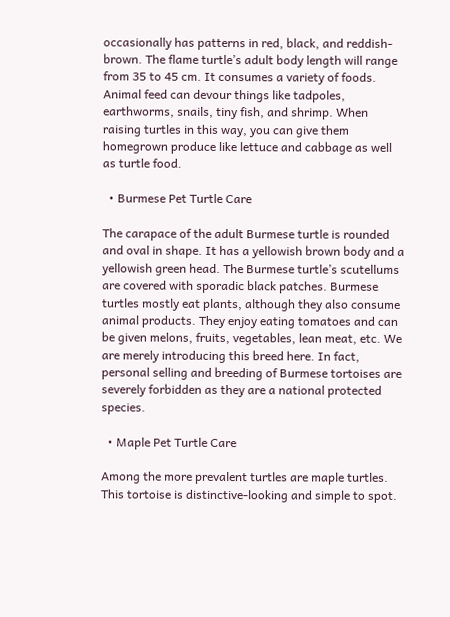occasionally has patterns in red, black, and reddish-brown. The flame turtle’s adult body length will range from 35 to 45 cm. It consumes a variety of foods. Animal feed can devour things like tadpoles, earthworms, snails, tiny fish, and shrimp. When raising turtles in this way, you can give them homegrown produce like lettuce and cabbage as well as turtle food.

  • Burmese Pet Turtle Care

The carapace of the adult Burmese turtle is rounded and oval in shape. It has a yellowish brown body and a yellowish green head. The Burmese turtle’s scutellums are covered with sporadic black patches. Burmese turtles mostly eat plants, although they also consume animal products. They enjoy eating tomatoes and can be given melons, fruits, vegetables, lean meat, etc. We are merely introducing this breed here. In fact, personal selling and breeding of Burmese tortoises are severely forbidden as they are a national protected species.

  • Maple Pet Turtle Care

Among the more prevalent turtles are maple turtles. This tortoise is distinctive-looking and simple to spot.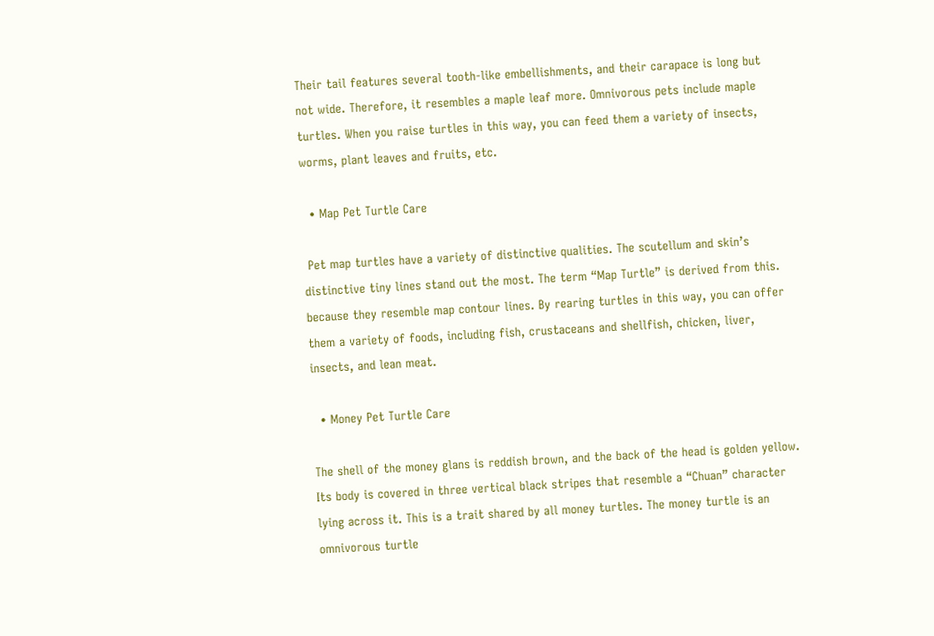Their tail features several tooth-like embellishments, and their carapace is long but not wide. Therefore, it resembles a maple leaf more. Omnivorous pets include maple turtles. When you raise turtles in this way, you can feed them a variety of insects, worms, plant leaves and fruits, etc.

  • Map Pet Turtle Care

 Pet map turtles have a variety of distinctive qualities. The scutellum and skin’s distinctive tiny lines stand out the most. The term “Map Turtle” is derived from this. because they resemble map contour lines. By rearing turtles in this way, you can offer them a variety of foods, including fish, crustaceans and shellfish, chicken, liver, insects, and lean meat.

  • Money Pet Turtle Care

The shell of the money glans is reddish brown, and the back of the head is golden yellow. Its body is covered in three vertical black stripes that resemble a “Chuan” character lying across it. This is a trait shared by all money turtles. The money turtle is an omnivorous turtle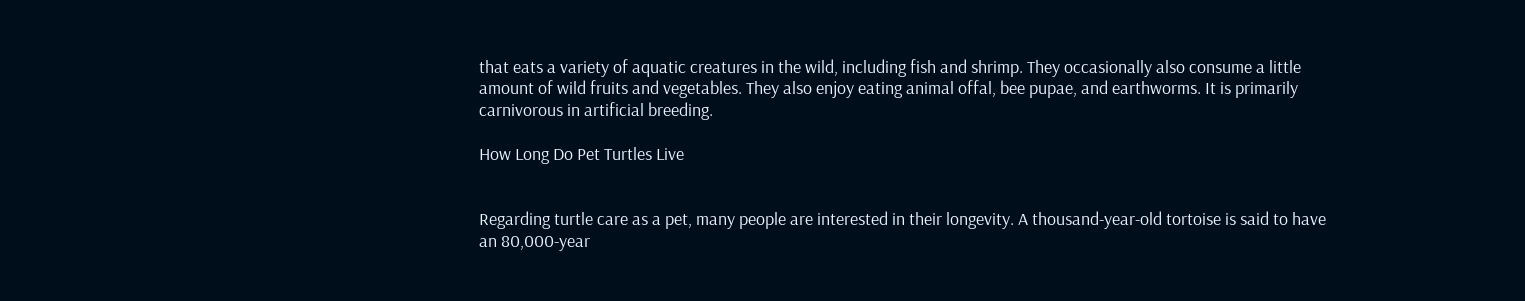that eats a variety of aquatic creatures in the wild, including fish and shrimp. They occasionally also consume a little amount of wild fruits and vegetables. They also enjoy eating animal offal, bee pupae, and earthworms. It is primarily carnivorous in artificial breeding.

How Long Do Pet Turtles Live


Regarding turtle care as a pet, many people are interested in their longevity. A thousand-year-old tortoise is said to have an 80,000-year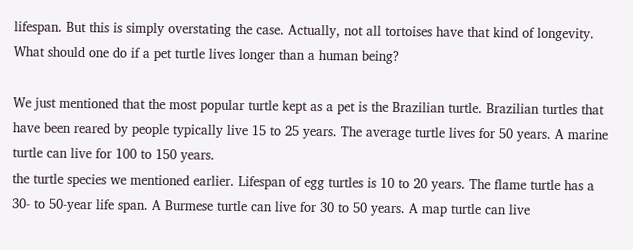lifespan. But this is simply overstating the case. Actually, not all tortoises have that kind of longevity. What should one do if a pet turtle lives longer than a human being?

We just mentioned that the most popular turtle kept as a pet is the Brazilian turtle. Brazilian turtles that have been reared by people typically live 15 to 25 years. The average turtle lives for 50 years. A marine turtle can live for 100 to 150 years.
the turtle species we mentioned earlier. Lifespan of egg turtles is 10 to 20 years. The flame turtle has a 30- to 50-year life span. A Burmese turtle can live for 30 to 50 years. A map turtle can live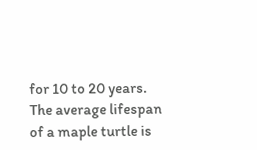for 10 to 20 years. The average lifespan of a maple turtle is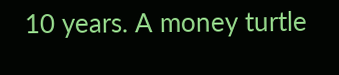10 years. A money turtle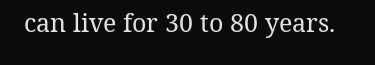can live for 30 to 80 years.